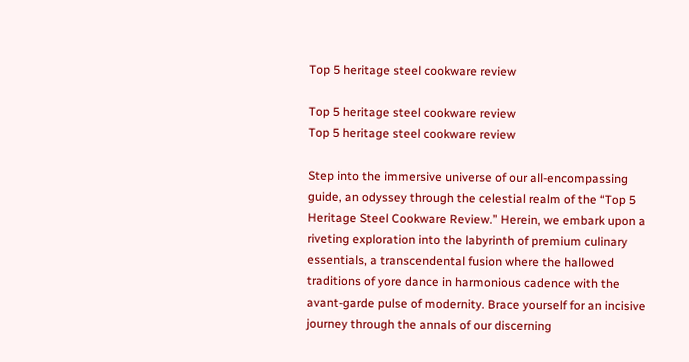Top 5 heritage steel cookware review

Top 5 heritage steel cookware review
Top 5 heritage steel cookware review

Step into the immersive universe of our all-encompassing guide, an odyssey through the celestial realm of the “Top 5 Heritage Steel Cookware Review.” Herein, we embark upon a riveting exploration into the labyrinth of premium culinary essentials, a transcendental fusion where the hallowed traditions of yore dance in harmonious cadence with the avant-garde pulse of modernity. Brace yourself for an incisive journey through the annals of our discerning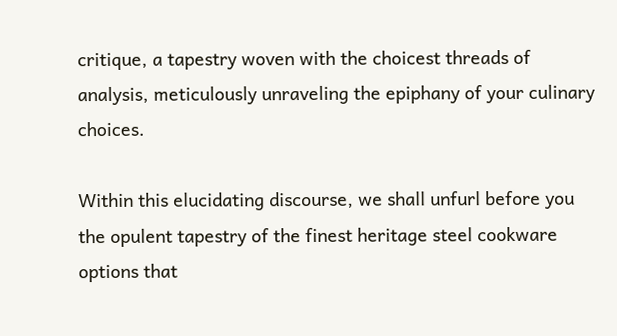critique, a tapestry woven with the choicest threads of analysis, meticulously unraveling the epiphany of your culinary choices.

Within this elucidating discourse, we shall unfurl before you the opulent tapestry of the finest heritage steel cookware options that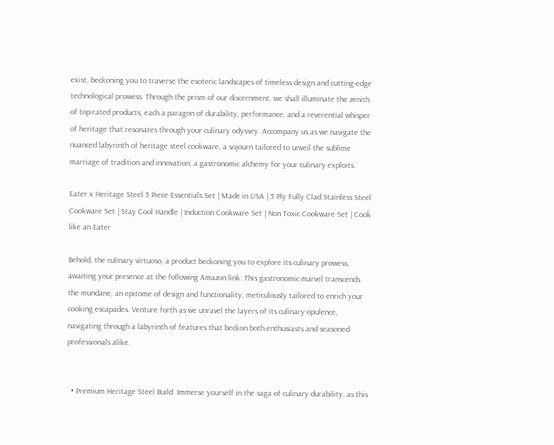exist, beckoning you to traverse the esoteric landscapes of timeless design and cutting-edge technological prowess. Through the prism of our discernment, we shall illuminate the zenith of top-rated products, each a paragon of durability, performance, and a reverential whisper of heritage that resonates through your culinary odyssey. Accompany us as we navigate the nuanced labyrinth of heritage steel cookware, a sojourn tailored to unveil the sublime marriage of tradition and innovation, a gastronomic alchemy for your culinary exploits.

Eater x Heritage Steel 5 Piece Essentials Set | Made in USA | 5 Ply Fully Clad Stainless Steel Cookware Set | Stay Cool Handle | Induction Cookware Set | Non Toxic Cookware Set | Cook like an Eater

Behold, the culinary virtuoso, a product beckoning you to explore its culinary prowess, awaiting your presence at the following Amazon link: This gastronomic marvel transcends the mundane, an epitome of design and functionality, meticulously tailored to enrich your cooking escapades. Venture forth as we unravel the layers of its culinary opulence, navigating through a labyrinth of features that beckon both enthusiasts and seasoned professionals alike.


  • Premium Heritage Steel Build: Immerse yourself in the saga of culinary durability, as this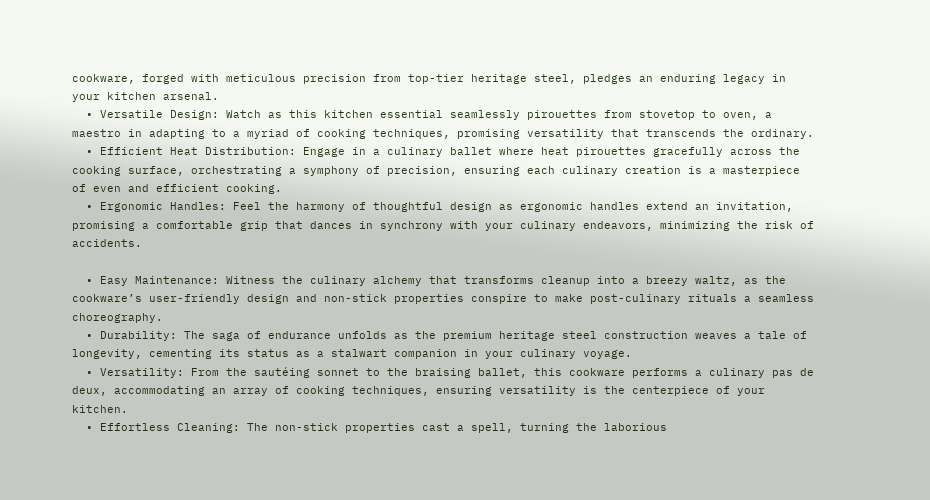cookware, forged with meticulous precision from top-tier heritage steel, pledges an enduring legacy in your kitchen arsenal.
  • Versatile Design: Watch as this kitchen essential seamlessly pirouettes from stovetop to oven, a maestro in adapting to a myriad of cooking techniques, promising versatility that transcends the ordinary.
  • Efficient Heat Distribution: Engage in a culinary ballet where heat pirouettes gracefully across the cooking surface, orchestrating a symphony of precision, ensuring each culinary creation is a masterpiece of even and efficient cooking.
  • Ergonomic Handles: Feel the harmony of thoughtful design as ergonomic handles extend an invitation, promising a comfortable grip that dances in synchrony with your culinary endeavors, minimizing the risk of accidents.

  • Easy Maintenance: Witness the culinary alchemy that transforms cleanup into a breezy waltz, as the cookware’s user-friendly design and non-stick properties conspire to make post-culinary rituals a seamless choreography.
  • Durability: The saga of endurance unfolds as the premium heritage steel construction weaves a tale of longevity, cementing its status as a stalwart companion in your culinary voyage.
  • Versatility: From the sautéing sonnet to the braising ballet, this cookware performs a culinary pas de deux, accommodating an array of cooking techniques, ensuring versatility is the centerpiece of your kitchen.
  • Effortless Cleaning: The non-stick properties cast a spell, turning the laborious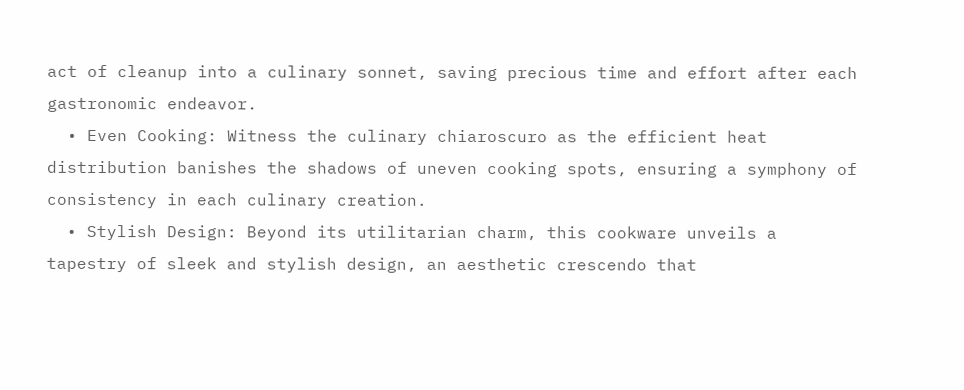act of cleanup into a culinary sonnet, saving precious time and effort after each gastronomic endeavor.
  • Even Cooking: Witness the culinary chiaroscuro as the efficient heat distribution banishes the shadows of uneven cooking spots, ensuring a symphony of consistency in each culinary creation.
  • Stylish Design: Beyond its utilitarian charm, this cookware unveils a tapestry of sleek and stylish design, an aesthetic crescendo that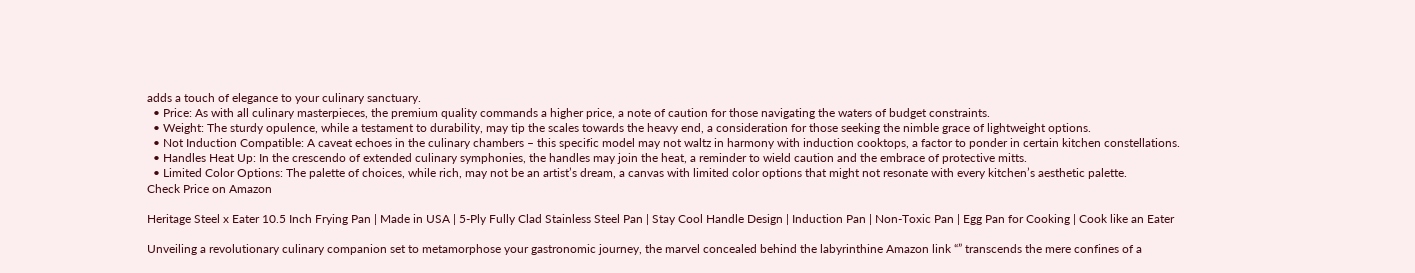adds a touch of elegance to your culinary sanctuary.
  • Price: As with all culinary masterpieces, the premium quality commands a higher price, a note of caution for those navigating the waters of budget constraints.
  • Weight: The sturdy opulence, while a testament to durability, may tip the scales towards the heavy end, a consideration for those seeking the nimble grace of lightweight options.
  • Not Induction Compatible: A caveat echoes in the culinary chambers – this specific model may not waltz in harmony with induction cooktops, a factor to ponder in certain kitchen constellations.
  • Handles Heat Up: In the crescendo of extended culinary symphonies, the handles may join the heat, a reminder to wield caution and the embrace of protective mitts.
  • Limited Color Options: The palette of choices, while rich, may not be an artist’s dream, a canvas with limited color options that might not resonate with every kitchen’s aesthetic palette.
Check Price on Amazon

Heritage Steel x Eater 10.5 Inch Frying Pan | Made in USA | 5-Ply Fully Clad Stainless Steel Pan | Stay Cool Handle Design | Induction Pan | Non-Toxic Pan | Egg Pan for Cooking | Cook like an Eater

Unveiling a revolutionary culinary companion set to metamorphose your gastronomic journey, the marvel concealed behind the labyrinthine Amazon link “” transcends the mere confines of a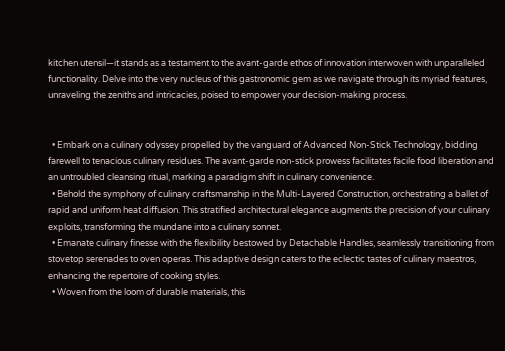kitchen utensil—it stands as a testament to the avant-garde ethos of innovation interwoven with unparalleled functionality. Delve into the very nucleus of this gastronomic gem as we navigate through its myriad features, unraveling the zeniths and intricacies, poised to empower your decision-making process.


  • Embark on a culinary odyssey propelled by the vanguard of Advanced Non-Stick Technology, bidding farewell to tenacious culinary residues. The avant-garde non-stick prowess facilitates facile food liberation and an untroubled cleansing ritual, marking a paradigm shift in culinary convenience.
  • Behold the symphony of culinary craftsmanship in the Multi-Layered Construction, orchestrating a ballet of rapid and uniform heat diffusion. This stratified architectural elegance augments the precision of your culinary exploits, transforming the mundane into a culinary sonnet.
  • Emanate culinary finesse with the flexibility bestowed by Detachable Handles, seamlessly transitioning from stovetop serenades to oven operas. This adaptive design caters to the eclectic tastes of culinary maestros, enhancing the repertoire of cooking styles.
  • Woven from the loom of durable materials, this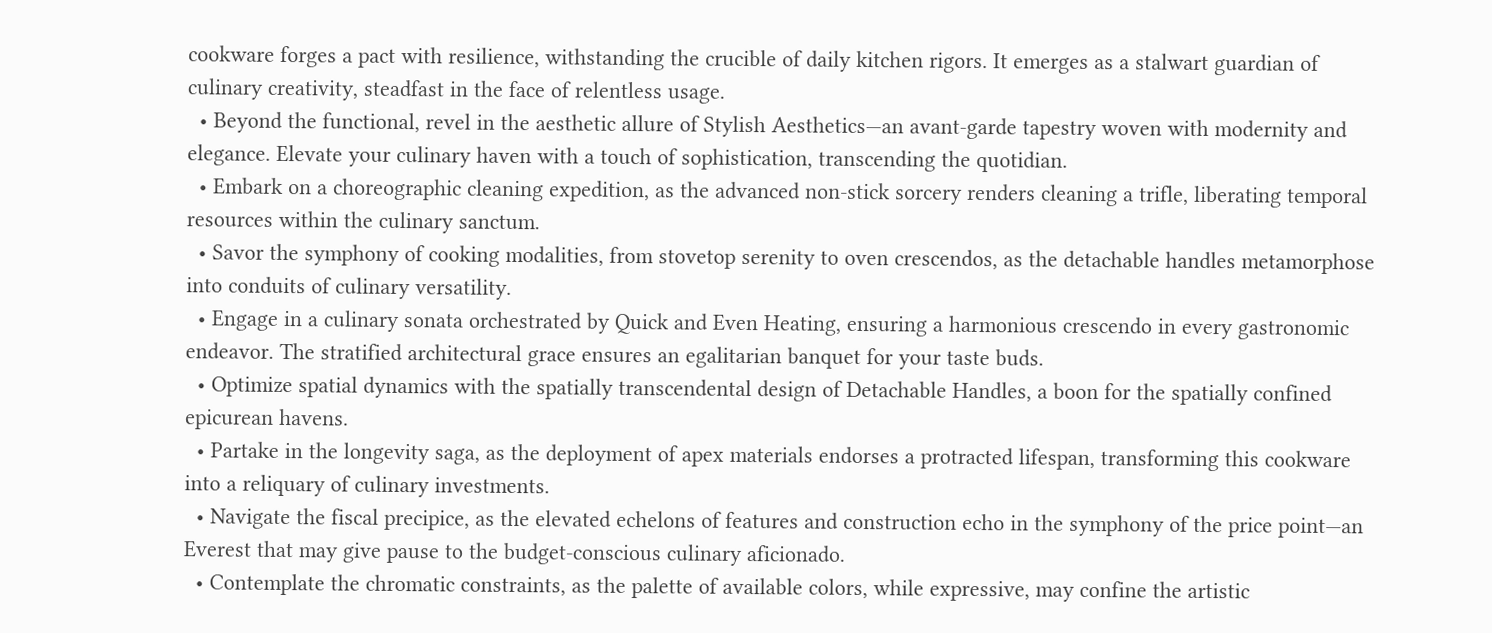cookware forges a pact with resilience, withstanding the crucible of daily kitchen rigors. It emerges as a stalwart guardian of culinary creativity, steadfast in the face of relentless usage.
  • Beyond the functional, revel in the aesthetic allure of Stylish Aesthetics—an avant-garde tapestry woven with modernity and elegance. Elevate your culinary haven with a touch of sophistication, transcending the quotidian.
  • Embark on a choreographic cleaning expedition, as the advanced non-stick sorcery renders cleaning a trifle, liberating temporal resources within the culinary sanctum.
  • Savor the symphony of cooking modalities, from stovetop serenity to oven crescendos, as the detachable handles metamorphose into conduits of culinary versatility.
  • Engage in a culinary sonata orchestrated by Quick and Even Heating, ensuring a harmonious crescendo in every gastronomic endeavor. The stratified architectural grace ensures an egalitarian banquet for your taste buds.
  • Optimize spatial dynamics with the spatially transcendental design of Detachable Handles, a boon for the spatially confined epicurean havens.
  • Partake in the longevity saga, as the deployment of apex materials endorses a protracted lifespan, transforming this cookware into a reliquary of culinary investments.
  • Navigate the fiscal precipice, as the elevated echelons of features and construction echo in the symphony of the price point—an Everest that may give pause to the budget-conscious culinary aficionado.
  • Contemplate the chromatic constraints, as the palette of available colors, while expressive, may confine the artistic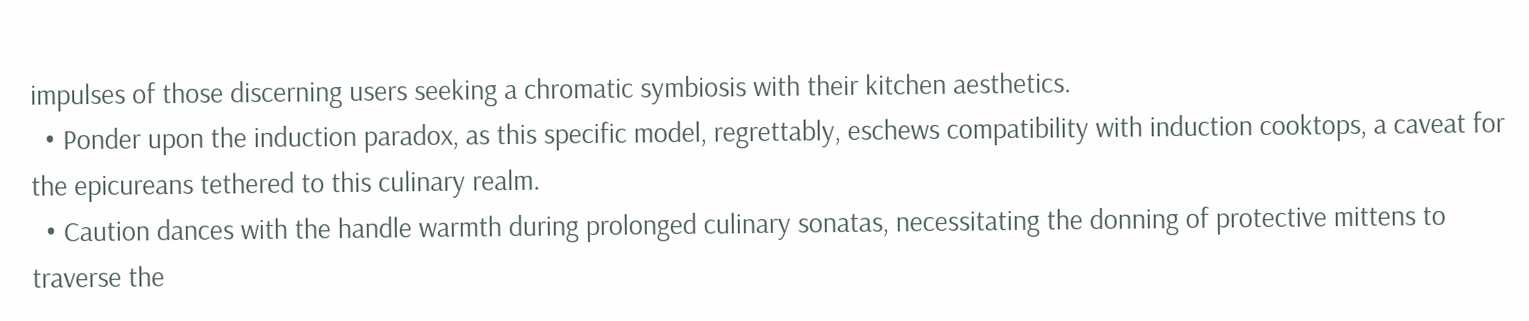impulses of those discerning users seeking a chromatic symbiosis with their kitchen aesthetics.
  • Ponder upon the induction paradox, as this specific model, regrettably, eschews compatibility with induction cooktops, a caveat for the epicureans tethered to this culinary realm.
  • Caution dances with the handle warmth during prolonged culinary sonatas, necessitating the donning of protective mittens to traverse the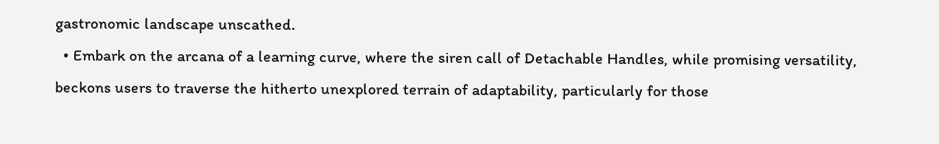gastronomic landscape unscathed.
  • Embark on the arcana of a learning curve, where the siren call of Detachable Handles, while promising versatility, beckons users to traverse the hitherto unexplored terrain of adaptability, particularly for those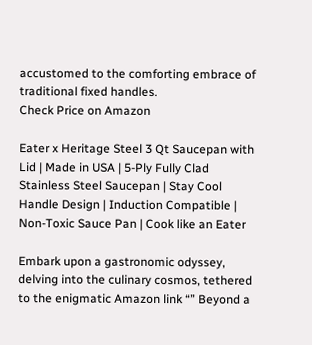accustomed to the comforting embrace of traditional fixed handles.
Check Price on Amazon

Eater x Heritage Steel 3 Qt Saucepan with Lid | Made in USA | 5-Ply Fully Clad Stainless Steel Saucepan | Stay Cool Handle Design | Induction Compatible | Non-Toxic Sauce Pan | Cook like an Eater

Embark upon a gastronomic odyssey, delving into the culinary cosmos, tethered to the enigmatic Amazon link “” Beyond a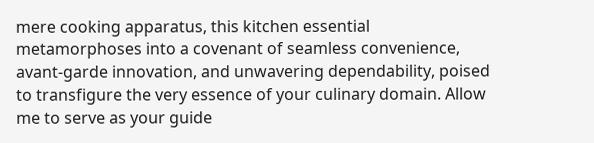mere cooking apparatus, this kitchen essential metamorphoses into a covenant of seamless convenience, avant-garde innovation, and unwavering dependability, poised to transfigure the very essence of your culinary domain. Allow me to serve as your guide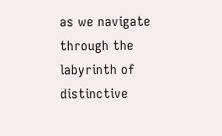as we navigate through the labyrinth of distinctive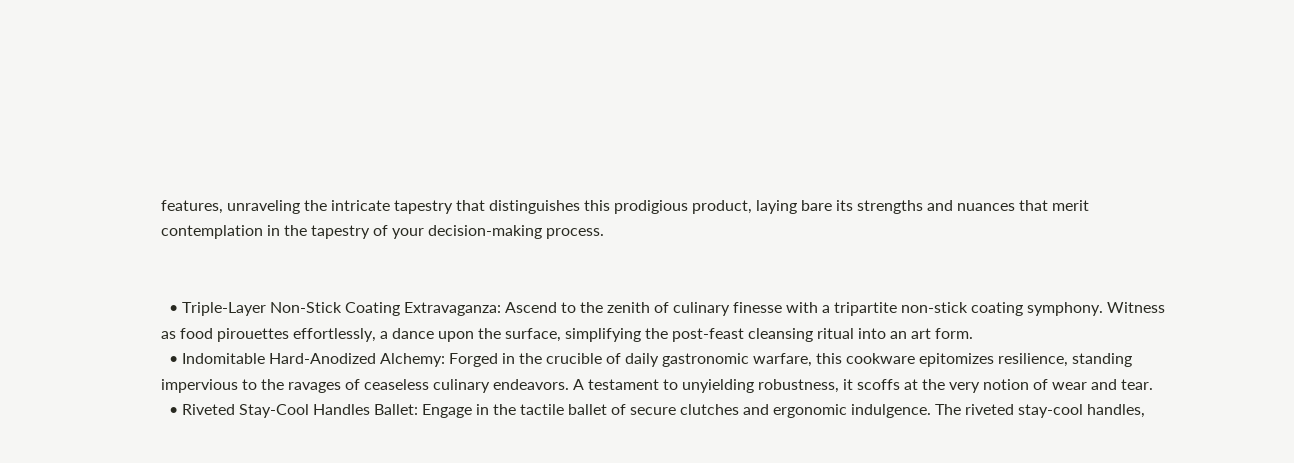features, unraveling the intricate tapestry that distinguishes this prodigious product, laying bare its strengths and nuances that merit contemplation in the tapestry of your decision-making process.


  • Triple-Layer Non-Stick Coating Extravaganza: Ascend to the zenith of culinary finesse with a tripartite non-stick coating symphony. Witness as food pirouettes effortlessly, a dance upon the surface, simplifying the post-feast cleansing ritual into an art form.
  • Indomitable Hard-Anodized Alchemy: Forged in the crucible of daily gastronomic warfare, this cookware epitomizes resilience, standing impervious to the ravages of ceaseless culinary endeavors. A testament to unyielding robustness, it scoffs at the very notion of wear and tear.
  • Riveted Stay-Cool Handles Ballet: Engage in the tactile ballet of secure clutches and ergonomic indulgence. The riveted stay-cool handles,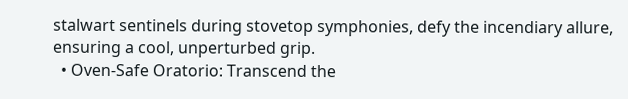stalwart sentinels during stovetop symphonies, defy the incendiary allure, ensuring a cool, unperturbed grip.
  • Oven-Safe Oratorio: Transcend the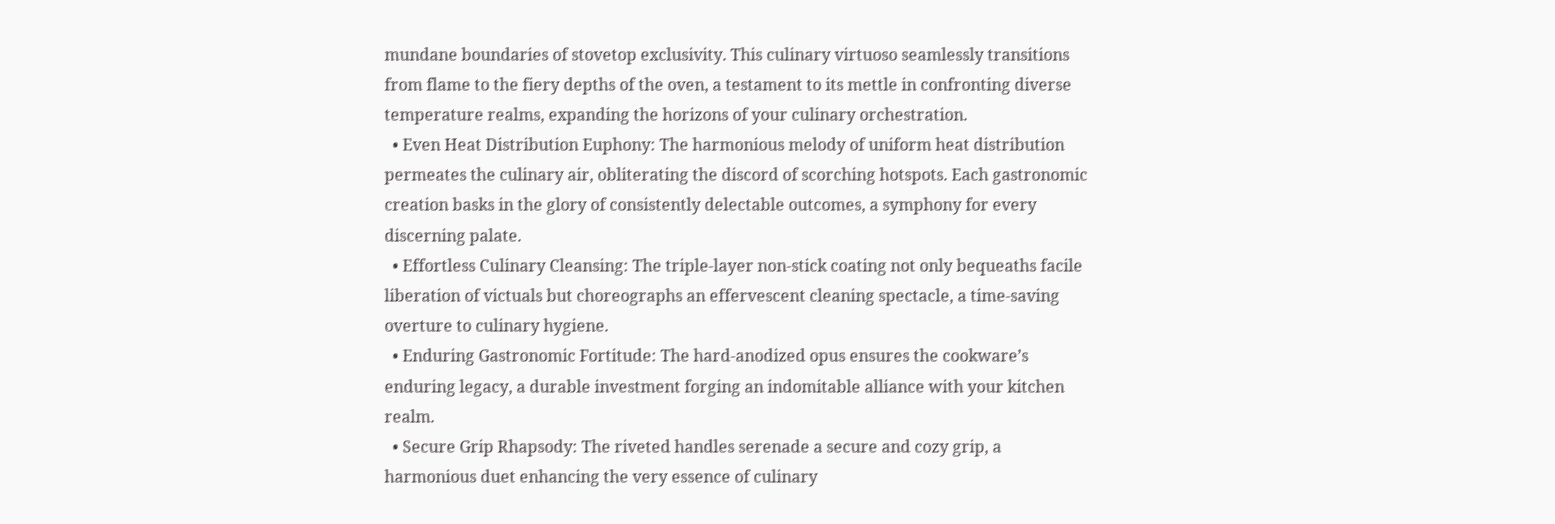mundane boundaries of stovetop exclusivity. This culinary virtuoso seamlessly transitions from flame to the fiery depths of the oven, a testament to its mettle in confronting diverse temperature realms, expanding the horizons of your culinary orchestration.
  • Even Heat Distribution Euphony: The harmonious melody of uniform heat distribution permeates the culinary air, obliterating the discord of scorching hotspots. Each gastronomic creation basks in the glory of consistently delectable outcomes, a symphony for every discerning palate.
  • Effortless Culinary Cleansing: The triple-layer non-stick coating not only bequeaths facile liberation of victuals but choreographs an effervescent cleaning spectacle, a time-saving overture to culinary hygiene.
  • Enduring Gastronomic Fortitude: The hard-anodized opus ensures the cookware’s enduring legacy, a durable investment forging an indomitable alliance with your kitchen realm.
  • Secure Grip Rhapsody: The riveted handles serenade a secure and cozy grip, a harmonious duet enhancing the very essence of culinary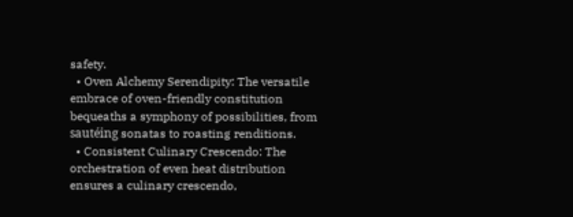safety.
  • Oven Alchemy Serendipity: The versatile embrace of oven-friendly constitution bequeaths a symphony of possibilities, from sautéing sonatas to roasting renditions.
  • Consistent Culinary Crescendo: The orchestration of even heat distribution ensures a culinary crescendo,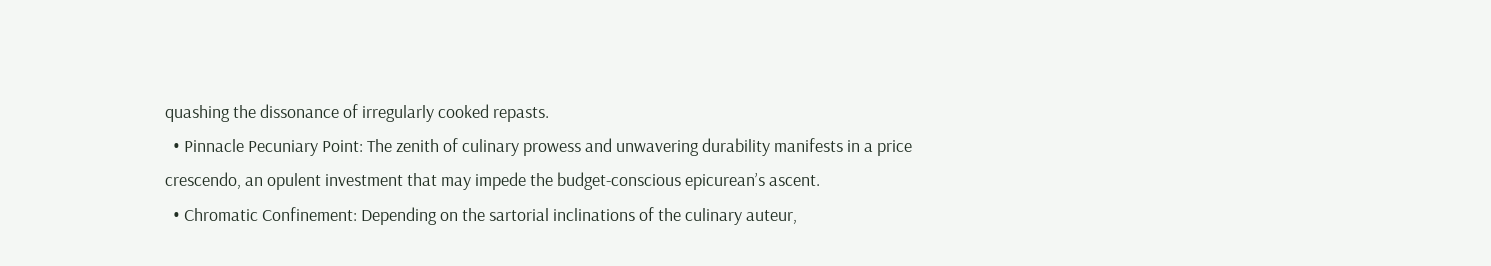quashing the dissonance of irregularly cooked repasts.
  • Pinnacle Pecuniary Point: The zenith of culinary prowess and unwavering durability manifests in a price crescendo, an opulent investment that may impede the budget-conscious epicurean’s ascent.
  • Chromatic Confinement: Depending on the sartorial inclinations of the culinary auteur,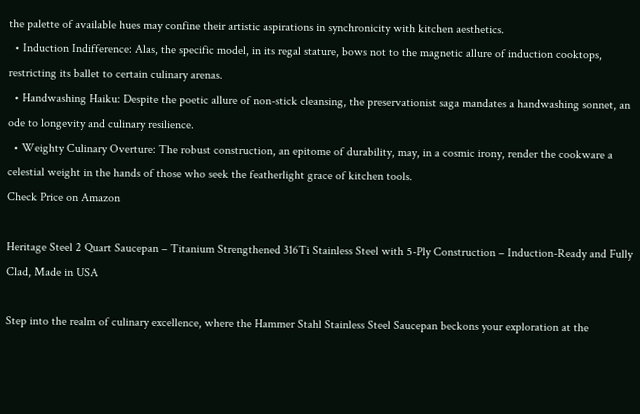the palette of available hues may confine their artistic aspirations in synchronicity with kitchen aesthetics.
  • Induction Indifference: Alas, the specific model, in its regal stature, bows not to the magnetic allure of induction cooktops, restricting its ballet to certain culinary arenas.
  • Handwashing Haiku: Despite the poetic allure of non-stick cleansing, the preservationist saga mandates a handwashing sonnet, an ode to longevity and culinary resilience.
  • Weighty Culinary Overture: The robust construction, an epitome of durability, may, in a cosmic irony, render the cookware a celestial weight in the hands of those who seek the featherlight grace of kitchen tools.
Check Price on Amazon

Heritage Steel 2 Quart Saucepan – Titanium Strengthened 316Ti Stainless Steel with 5-Ply Construction – Induction-Ready and Fully Clad, Made in USA

Step into the realm of culinary excellence, where the Hammer Stahl Stainless Steel Saucepan beckons your exploration at the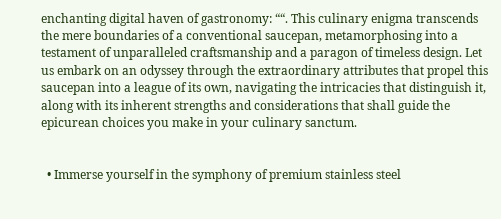enchanting digital haven of gastronomy: ““. This culinary enigma transcends the mere boundaries of a conventional saucepan, metamorphosing into a testament of unparalleled craftsmanship and a paragon of timeless design. Let us embark on an odyssey through the extraordinary attributes that propel this saucepan into a league of its own, navigating the intricacies that distinguish it, along with its inherent strengths and considerations that shall guide the epicurean choices you make in your culinary sanctum.


  • Immerse yourself in the symphony of premium stainless steel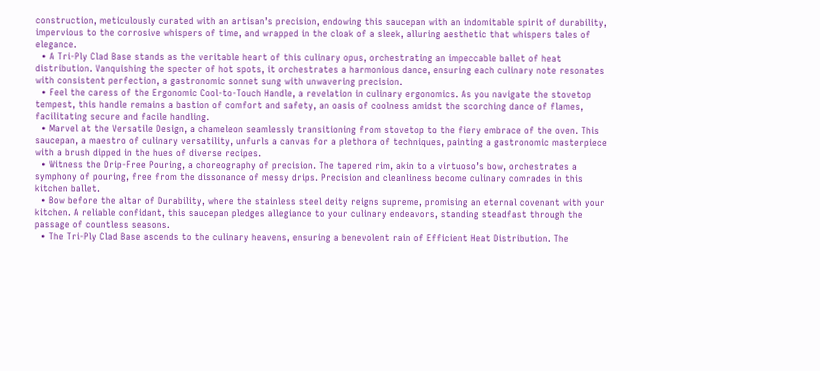construction, meticulously curated with an artisan’s precision, endowing this saucepan with an indomitable spirit of durability, impervious to the corrosive whispers of time, and wrapped in the cloak of a sleek, alluring aesthetic that whispers tales of elegance.
  • A Tri-Ply Clad Base stands as the veritable heart of this culinary opus, orchestrating an impeccable ballet of heat distribution. Vanquishing the specter of hot spots, it orchestrates a harmonious dance, ensuring each culinary note resonates with consistent perfection, a gastronomic sonnet sung with unwavering precision.
  • Feel the caress of the Ergonomic Cool-to-Touch Handle, a revelation in culinary ergonomics. As you navigate the stovetop tempest, this handle remains a bastion of comfort and safety, an oasis of coolness amidst the scorching dance of flames, facilitating secure and facile handling.
  • Marvel at the Versatile Design, a chameleon seamlessly transitioning from stovetop to the fiery embrace of the oven. This saucepan, a maestro of culinary versatility, unfurls a canvas for a plethora of techniques, painting a gastronomic masterpiece with a brush dipped in the hues of diverse recipes.
  • Witness the Drip-Free Pouring, a choreography of precision. The tapered rim, akin to a virtuoso’s bow, orchestrates a symphony of pouring, free from the dissonance of messy drips. Precision and cleanliness become culinary comrades in this kitchen ballet.
  • Bow before the altar of Durability, where the stainless steel deity reigns supreme, promising an eternal covenant with your kitchen. A reliable confidant, this saucepan pledges allegiance to your culinary endeavors, standing steadfast through the passage of countless seasons.
  • The Tri-Ply Clad Base ascends to the culinary heavens, ensuring a benevolent rain of Efficient Heat Distribution. The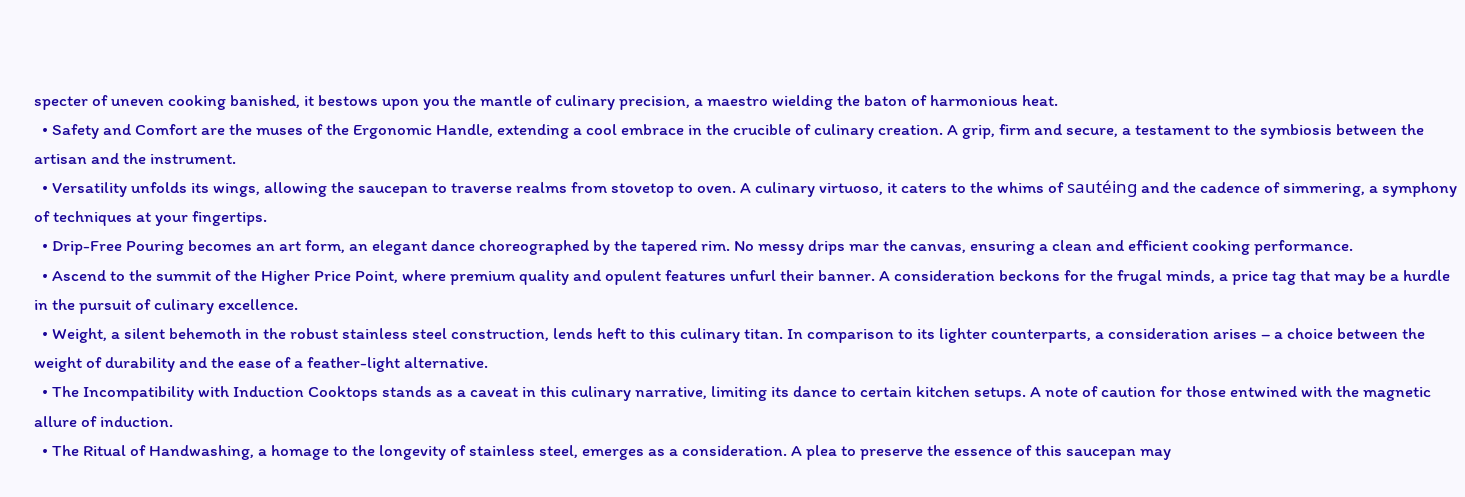specter of uneven cooking banished, it bestows upon you the mantle of culinary precision, a maestro wielding the baton of harmonious heat.
  • Safety and Comfort are the muses of the Ergonomic Handle, extending a cool embrace in the crucible of culinary creation. A grip, firm and secure, a testament to the symbiosis between the artisan and the instrument.
  • Versatility unfolds its wings, allowing the saucepan to traverse realms from stovetop to oven. A culinary virtuoso, it caters to the whims of sautéing and the cadence of simmering, a symphony of techniques at your fingertips.
  • Drip-Free Pouring becomes an art form, an elegant dance choreographed by the tapered rim. No messy drips mar the canvas, ensuring a clean and efficient cooking performance.
  • Ascend to the summit of the Higher Price Point, where premium quality and opulent features unfurl their banner. A consideration beckons for the frugal minds, a price tag that may be a hurdle in the pursuit of culinary excellence.
  • Weight, a silent behemoth in the robust stainless steel construction, lends heft to this culinary titan. In comparison to its lighter counterparts, a consideration arises – a choice between the weight of durability and the ease of a feather-light alternative.
  • The Incompatibility with Induction Cooktops stands as a caveat in this culinary narrative, limiting its dance to certain kitchen setups. A note of caution for those entwined with the magnetic allure of induction.
  • The Ritual of Handwashing, a homage to the longevity of stainless steel, emerges as a consideration. A plea to preserve the essence of this saucepan may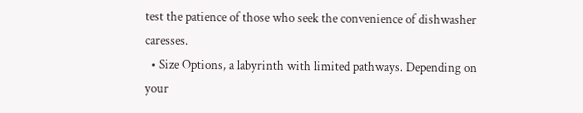test the patience of those who seek the convenience of dishwasher caresses.
  • Size Options, a labyrinth with limited pathways. Depending on your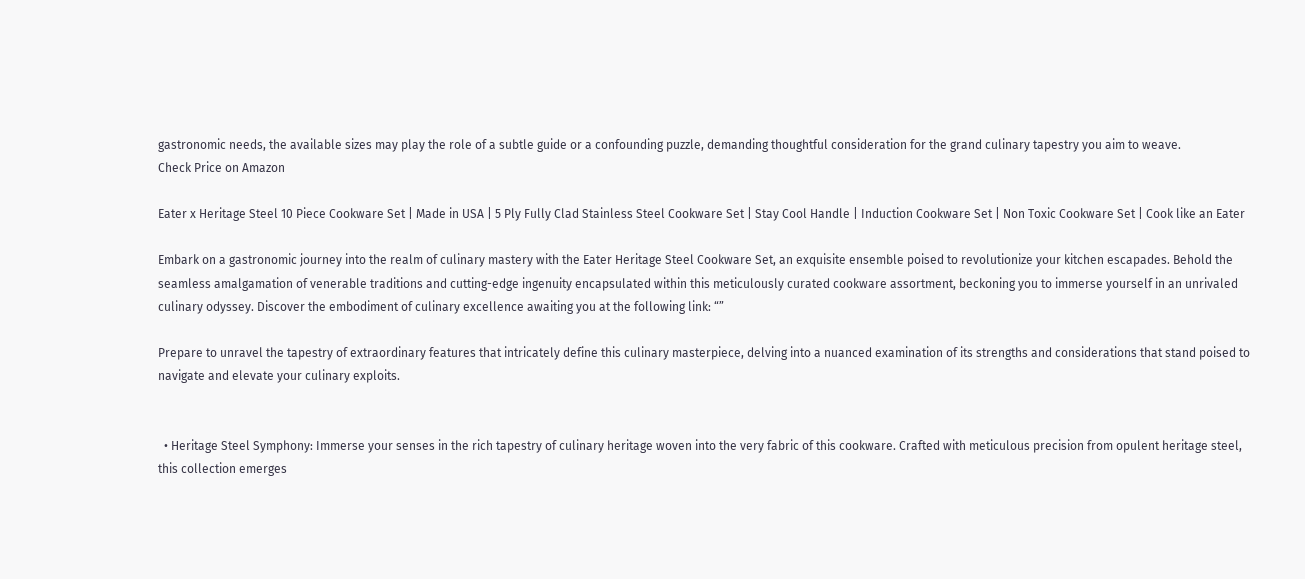gastronomic needs, the available sizes may play the role of a subtle guide or a confounding puzzle, demanding thoughtful consideration for the grand culinary tapestry you aim to weave.
Check Price on Amazon

Eater x Heritage Steel 10 Piece Cookware Set | Made in USA | 5 Ply Fully Clad Stainless Steel Cookware Set | Stay Cool Handle | Induction Cookware Set | Non Toxic Cookware Set | Cook like an Eater

Embark on a gastronomic journey into the realm of culinary mastery with the Eater Heritage Steel Cookware Set, an exquisite ensemble poised to revolutionize your kitchen escapades. Behold the seamless amalgamation of venerable traditions and cutting-edge ingenuity encapsulated within this meticulously curated cookware assortment, beckoning you to immerse yourself in an unrivaled culinary odyssey. Discover the embodiment of culinary excellence awaiting you at the following link: “”

Prepare to unravel the tapestry of extraordinary features that intricately define this culinary masterpiece, delving into a nuanced examination of its strengths and considerations that stand poised to navigate and elevate your culinary exploits.


  • Heritage Steel Symphony: Immerse your senses in the rich tapestry of culinary heritage woven into the very fabric of this cookware. Crafted with meticulous precision from opulent heritage steel, this collection emerges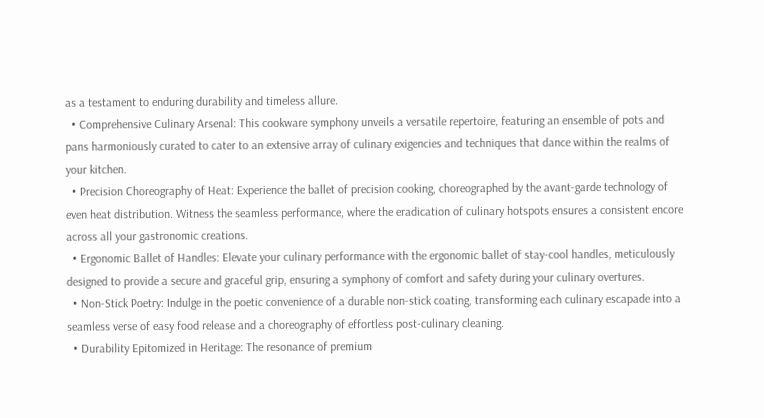as a testament to enduring durability and timeless allure.
  • Comprehensive Culinary Arsenal: This cookware symphony unveils a versatile repertoire, featuring an ensemble of pots and pans harmoniously curated to cater to an extensive array of culinary exigencies and techniques that dance within the realms of your kitchen.
  • Precision Choreography of Heat: Experience the ballet of precision cooking, choreographed by the avant-garde technology of even heat distribution. Witness the seamless performance, where the eradication of culinary hotspots ensures a consistent encore across all your gastronomic creations.
  • Ergonomic Ballet of Handles: Elevate your culinary performance with the ergonomic ballet of stay-cool handles, meticulously designed to provide a secure and graceful grip, ensuring a symphony of comfort and safety during your culinary overtures.
  • Non-Stick Poetry: Indulge in the poetic convenience of a durable non-stick coating, transforming each culinary escapade into a seamless verse of easy food release and a choreography of effortless post-culinary cleaning.
  • Durability Epitomized in Heritage: The resonance of premium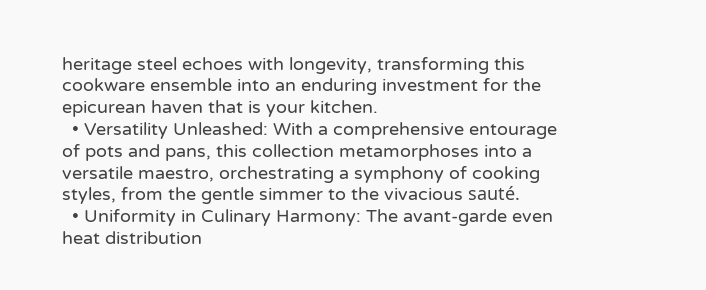heritage steel echoes with longevity, transforming this cookware ensemble into an enduring investment for the epicurean haven that is your kitchen.
  • Versatility Unleashed: With a comprehensive entourage of pots and pans, this collection metamorphoses into a versatile maestro, orchestrating a symphony of cooking styles, from the gentle simmer to the vivacious sauté.
  • Uniformity in Culinary Harmony: The avant-garde even heat distribution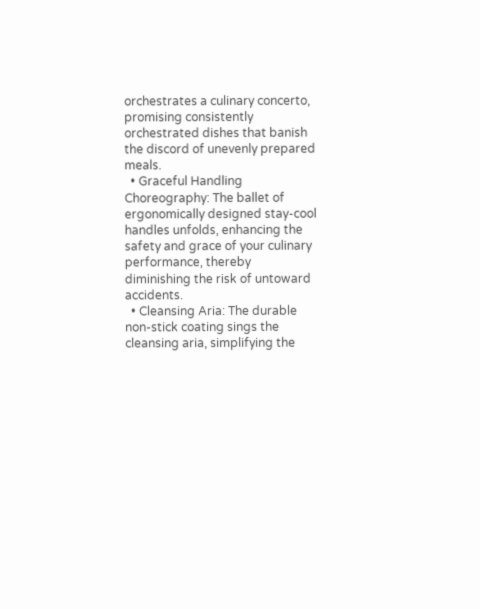orchestrates a culinary concerto, promising consistently orchestrated dishes that banish the discord of unevenly prepared meals.
  • Graceful Handling Choreography: The ballet of ergonomically designed stay-cool handles unfolds, enhancing the safety and grace of your culinary performance, thereby diminishing the risk of untoward accidents.
  • Cleansing Aria: The durable non-stick coating sings the cleansing aria, simplifying the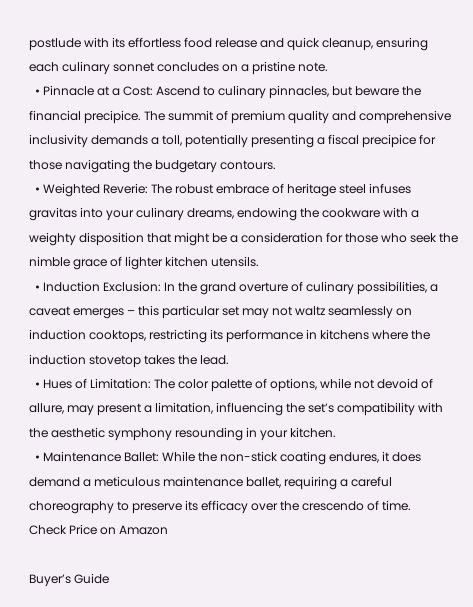postlude with its effortless food release and quick cleanup, ensuring each culinary sonnet concludes on a pristine note.
  • Pinnacle at a Cost: Ascend to culinary pinnacles, but beware the financial precipice. The summit of premium quality and comprehensive inclusivity demands a toll, potentially presenting a fiscal precipice for those navigating the budgetary contours.
  • Weighted Reverie: The robust embrace of heritage steel infuses gravitas into your culinary dreams, endowing the cookware with a weighty disposition that might be a consideration for those who seek the nimble grace of lighter kitchen utensils.
  • Induction Exclusion: In the grand overture of culinary possibilities, a caveat emerges – this particular set may not waltz seamlessly on induction cooktops, restricting its performance in kitchens where the induction stovetop takes the lead.
  • Hues of Limitation: The color palette of options, while not devoid of allure, may present a limitation, influencing the set’s compatibility with the aesthetic symphony resounding in your kitchen.
  • Maintenance Ballet: While the non-stick coating endures, it does demand a meticulous maintenance ballet, requiring a careful choreography to preserve its efficacy over the crescendo of time.
Check Price on Amazon

Buyer’s Guide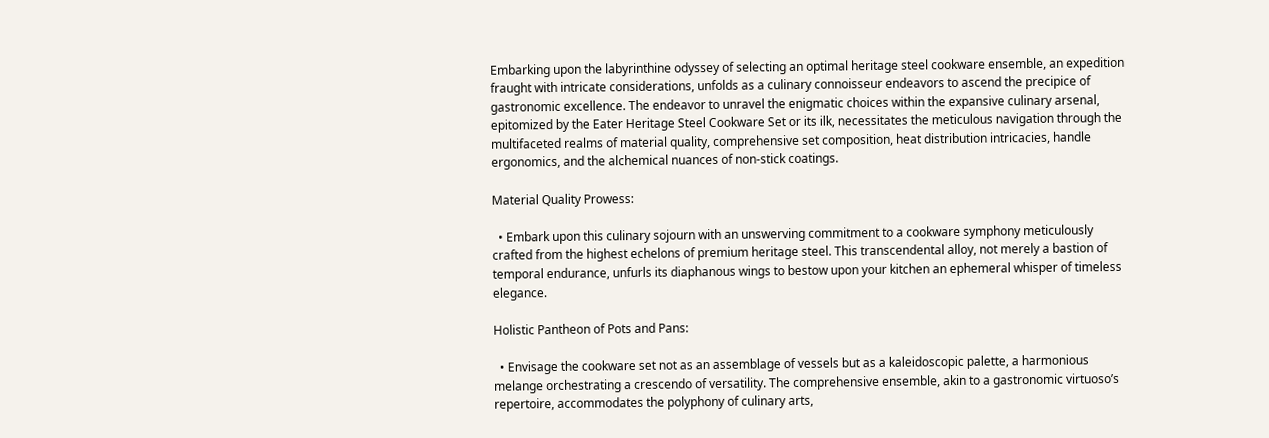Embarking upon the labyrinthine odyssey of selecting an optimal heritage steel cookware ensemble, an expedition fraught with intricate considerations, unfolds as a culinary connoisseur endeavors to ascend the precipice of gastronomic excellence. The endeavor to unravel the enigmatic choices within the expansive culinary arsenal, epitomized by the Eater Heritage Steel Cookware Set or its ilk, necessitates the meticulous navigation through the multifaceted realms of material quality, comprehensive set composition, heat distribution intricacies, handle ergonomics, and the alchemical nuances of non-stick coatings.

Material Quality Prowess:

  • Embark upon this culinary sojourn with an unswerving commitment to a cookware symphony meticulously crafted from the highest echelons of premium heritage steel. This transcendental alloy, not merely a bastion of temporal endurance, unfurls its diaphanous wings to bestow upon your kitchen an ephemeral whisper of timeless elegance.

Holistic Pantheon of Pots and Pans:

  • Envisage the cookware set not as an assemblage of vessels but as a kaleidoscopic palette, a harmonious melange orchestrating a crescendo of versatility. The comprehensive ensemble, akin to a gastronomic virtuoso’s repertoire, accommodates the polyphony of culinary arts,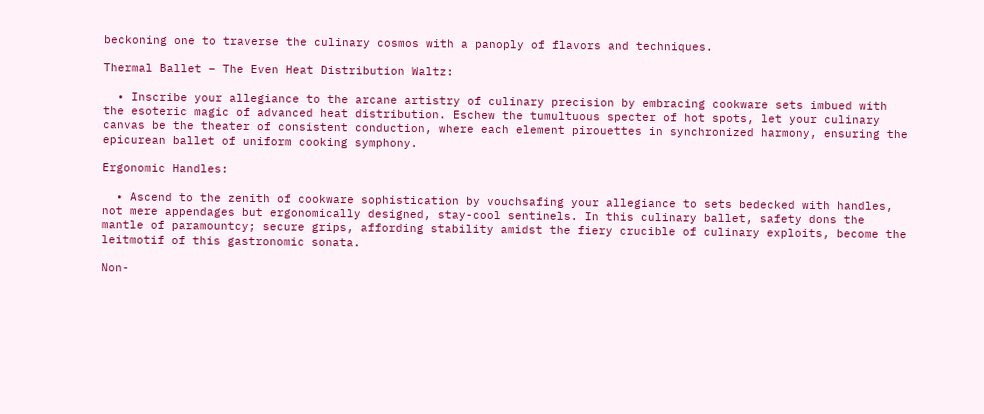beckoning one to traverse the culinary cosmos with a panoply of flavors and techniques.

Thermal Ballet – The Even Heat Distribution Waltz:

  • Inscribe your allegiance to the arcane artistry of culinary precision by embracing cookware sets imbued with the esoteric magic of advanced heat distribution. Eschew the tumultuous specter of hot spots, let your culinary canvas be the theater of consistent conduction, where each element pirouettes in synchronized harmony, ensuring the epicurean ballet of uniform cooking symphony.

Ergonomic Handles:

  • Ascend to the zenith of cookware sophistication by vouchsafing your allegiance to sets bedecked with handles, not mere appendages but ergonomically designed, stay-cool sentinels. In this culinary ballet, safety dons the mantle of paramountcy; secure grips, affording stability amidst the fiery crucible of culinary exploits, become the leitmotif of this gastronomic sonata.

Non-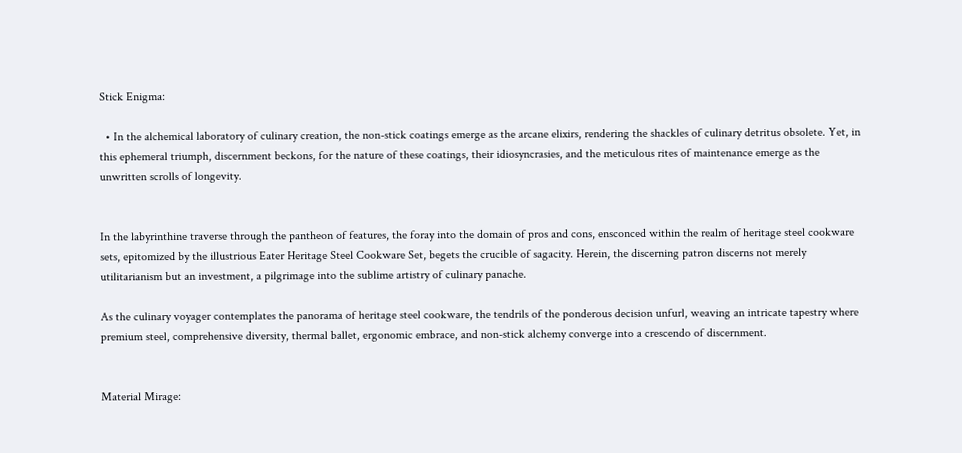Stick Enigma:

  • In the alchemical laboratory of culinary creation, the non-stick coatings emerge as the arcane elixirs, rendering the shackles of culinary detritus obsolete. Yet, in this ephemeral triumph, discernment beckons, for the nature of these coatings, their idiosyncrasies, and the meticulous rites of maintenance emerge as the unwritten scrolls of longevity.


In the labyrinthine traverse through the pantheon of features, the foray into the domain of pros and cons, ensconced within the realm of heritage steel cookware sets, epitomized by the illustrious Eater Heritage Steel Cookware Set, begets the crucible of sagacity. Herein, the discerning patron discerns not merely utilitarianism but an investment, a pilgrimage into the sublime artistry of culinary panache.

As the culinary voyager contemplates the panorama of heritage steel cookware, the tendrils of the ponderous decision unfurl, weaving an intricate tapestry where premium steel, comprehensive diversity, thermal ballet, ergonomic embrace, and non-stick alchemy converge into a crescendo of discernment.


Material Mirage: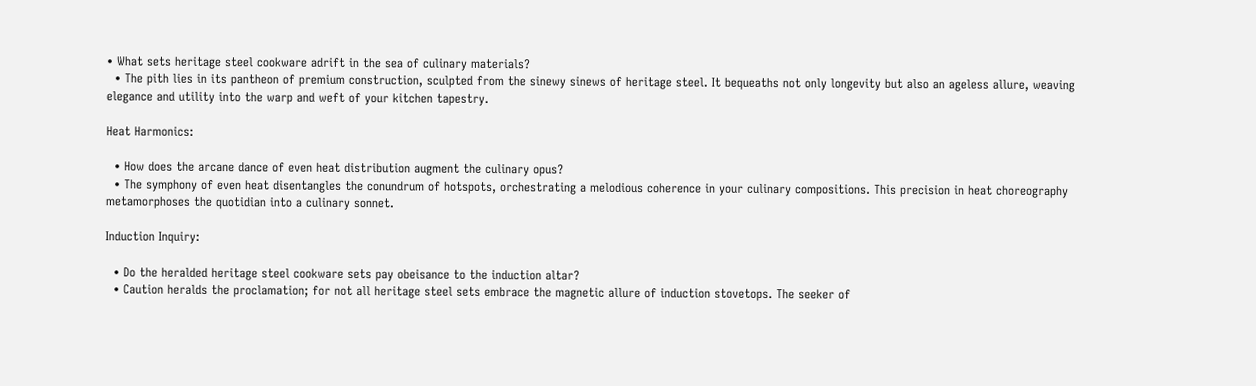• What sets heritage steel cookware adrift in the sea of culinary materials?
  • The pith lies in its pantheon of premium construction, sculpted from the sinewy sinews of heritage steel. It bequeaths not only longevity but also an ageless allure, weaving elegance and utility into the warp and weft of your kitchen tapestry.

Heat Harmonics:

  • How does the arcane dance of even heat distribution augment the culinary opus?
  • The symphony of even heat disentangles the conundrum of hotspots, orchestrating a melodious coherence in your culinary compositions. This precision in heat choreography metamorphoses the quotidian into a culinary sonnet.

Induction Inquiry:

  • Do the heralded heritage steel cookware sets pay obeisance to the induction altar?
  • Caution heralds the proclamation; for not all heritage steel sets embrace the magnetic allure of induction stovetops. The seeker of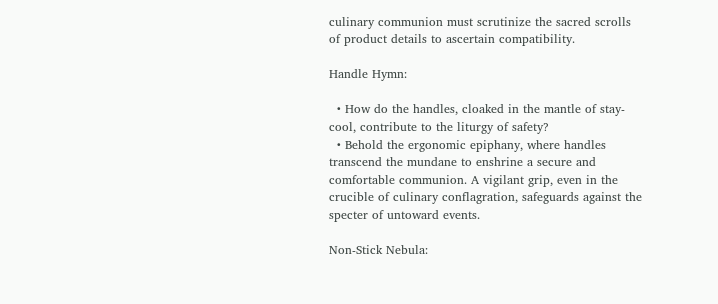culinary communion must scrutinize the sacred scrolls of product details to ascertain compatibility.

Handle Hymn:

  • How do the handles, cloaked in the mantle of stay-cool, contribute to the liturgy of safety?
  • Behold the ergonomic epiphany, where handles transcend the mundane to enshrine a secure and comfortable communion. A vigilant grip, even in the crucible of culinary conflagration, safeguards against the specter of untoward events.

Non-Stick Nebula: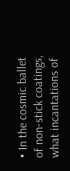• In the cosmic ballet of non-stick coatings, what incantations of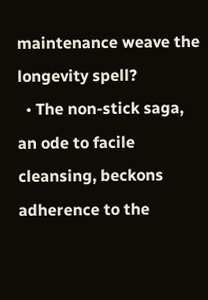maintenance weave the longevity spell?
  • The non-stick saga, an ode to facile cleansing, beckons adherence to the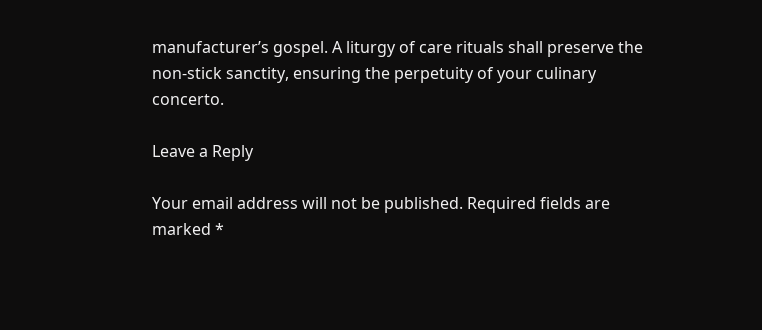manufacturer’s gospel. A liturgy of care rituals shall preserve the non-stick sanctity, ensuring the perpetuity of your culinary concerto.

Leave a Reply

Your email address will not be published. Required fields are marked *